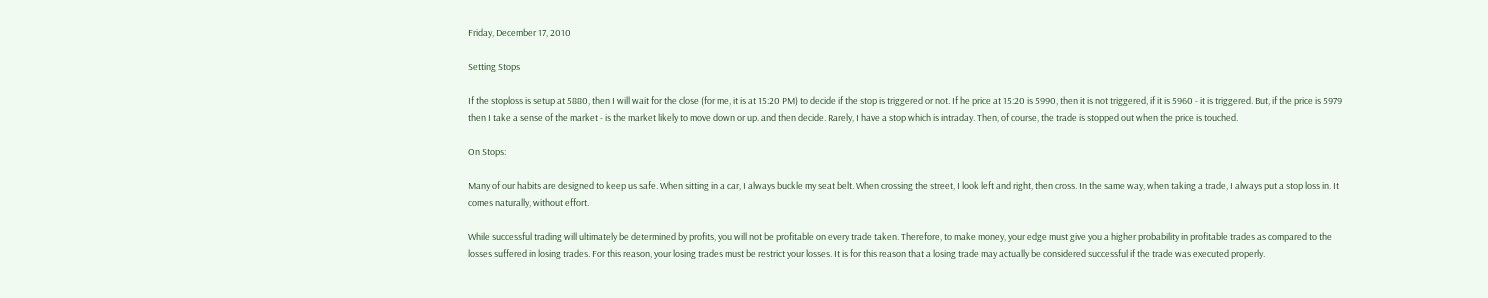Friday, December 17, 2010

Setting Stops

If the stoploss is setup at 5880, then I will wait for the close (for me, it is at 15:20 PM) to decide if the stop is triggered or not. If he price at 15:20 is 5990, then it is not triggered, if it is 5960 - it is triggered. But, if the price is 5979 then I take a sense of the market - is the market likely to move down or up. and then decide. Rarely, I have a stop which is intraday. Then, of course, the trade is stopped out when the price is touched.

On Stops:

Many of our habits are designed to keep us safe. When sitting in a car, I always buckle my seat belt. When crossing the street, I look left and right, then cross. In the same way, when taking a trade, I always put a stop loss in. It comes naturally, without effort.

While successful trading will ultimately be determined by profits, you will not be profitable on every trade taken. Therefore, to make money, your edge must give you a higher probability in profitable trades as compared to the losses suffered in losing trades. For this reason, your losing trades must be restrict your losses. It is for this reason that a losing trade may actually be considered successful if the trade was executed properly.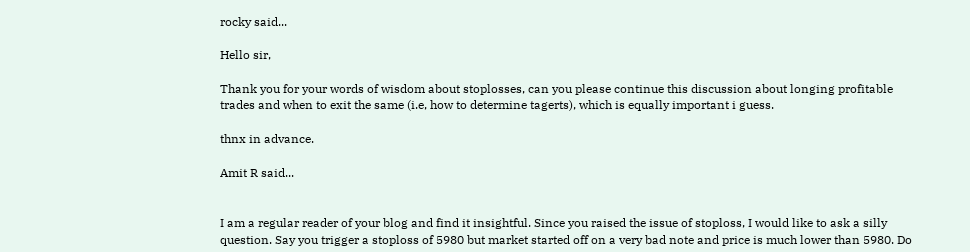rocky said...

Hello sir,

Thank you for your words of wisdom about stoplosses, can you please continue this discussion about longing profitable trades and when to exit the same (i.e, how to determine tagerts), which is equally important i guess.

thnx in advance.

Amit R said...


I am a regular reader of your blog and find it insightful. Since you raised the issue of stoploss, I would like to ask a silly question. Say you trigger a stoploss of 5980 but market started off on a very bad note and price is much lower than 5980. Do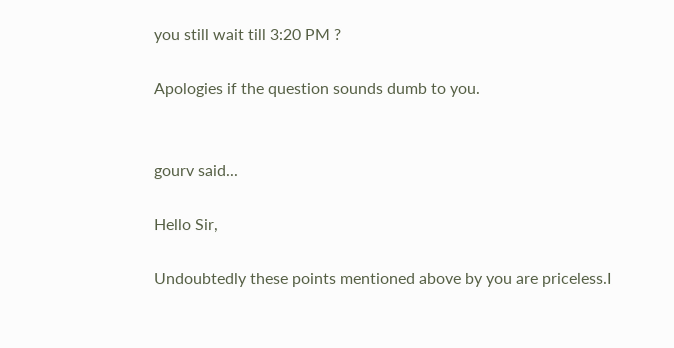you still wait till 3:20 PM ?

Apologies if the question sounds dumb to you.


gourv said...

Hello Sir,

Undoubtedly these points mentioned above by you are priceless.I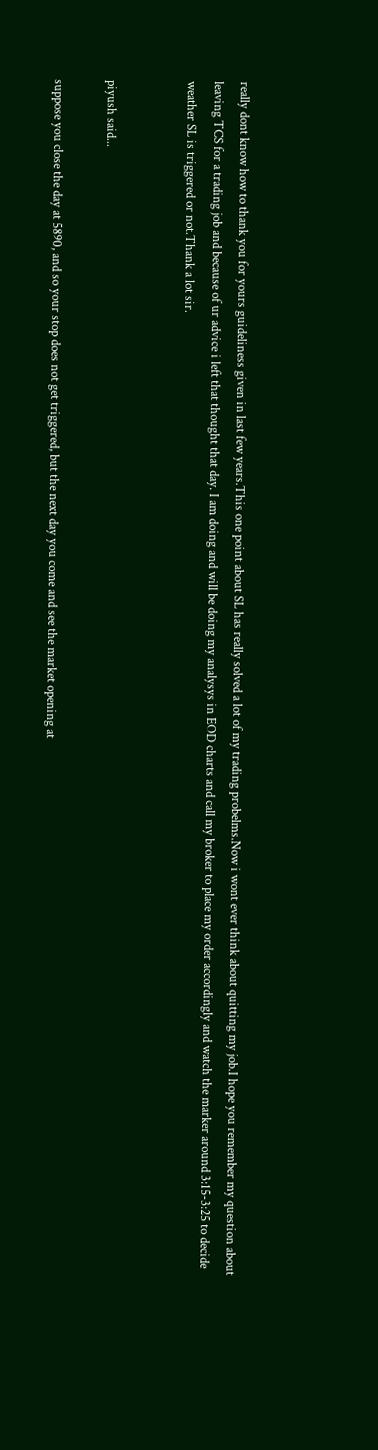really dont know how to thank you for yours guideliness given in last few years.This one point about SL has really solved a lot of my trading probelms.Now i wont ever think about quitting my job.I hope you remember my question about leaving TCS for a trading job and because of ur advice i left that thought that day. I am doing and will be doing my analysys in EOD charts and call my broker to place my order accordingly and watch the marker around 3:15-3:25 to decide weather SL is triggered or not.Thank a lot sir.


piyush said...

suppose you close the day at 5890, and so your stop does not get triggered, but the next day you come and see the market opening at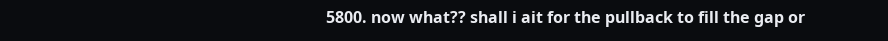5800. now what?? shall i ait for the pullback to fill the gap or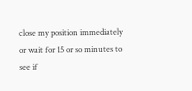close my position immediately or wait for 15 or so minutes to see if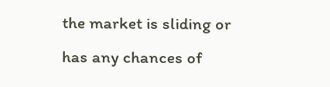the market is sliding or has any chances of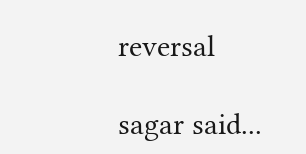reversal

sagar said...